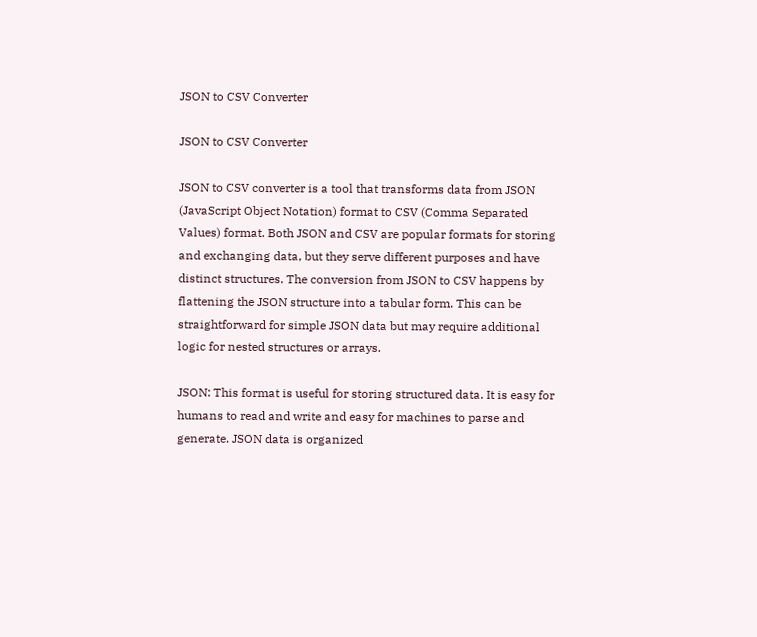JSON to CSV Converter

JSON to CSV Converter

JSON to CSV converter is a tool that transforms data from JSON (JavaScript Object Notation) format to CSV (Comma Separated Values) format. Both JSON and CSV are popular formats for storing and exchanging data, but they serve different purposes and have distinct structures. The conversion from JSON to CSV happens by flattening the JSON structure into a tabular form. This can be straightforward for simple JSON data but may require additional logic for nested structures or arrays.

JSON: This format is useful for storing structured data. It is easy for humans to read and write and easy for machines to parse and generate. JSON data is organized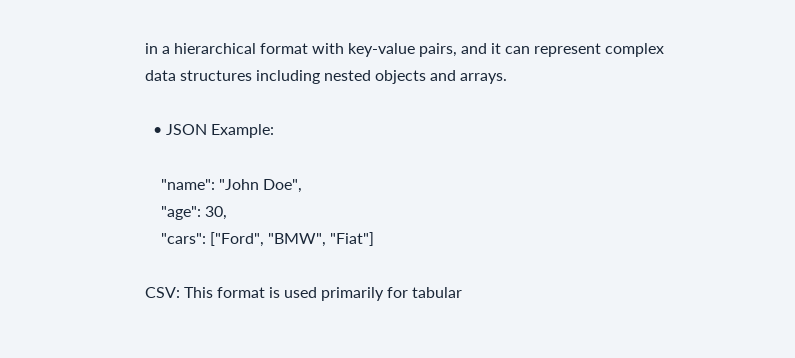in a hierarchical format with key-value pairs, and it can represent complex data structures including nested objects and arrays.

  • JSON Example:

    "name": "John Doe",
    "age": 30,
    "cars": ["Ford", "BMW", "Fiat"]

CSV: This format is used primarily for tabular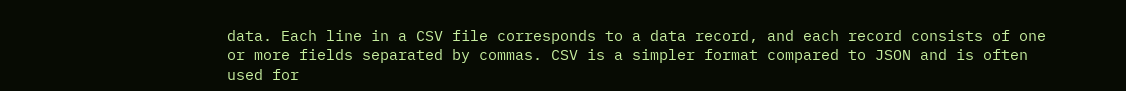data. Each line in a CSV file corresponds to a data record, and each record consists of one or more fields separated by commas. CSV is a simpler format compared to JSON and is often used for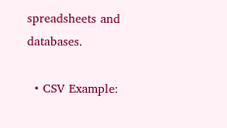spreadsheets and databases.

  • CSV Example: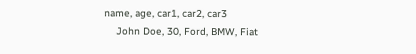name, age, car1, car2, car3
    John Doe, 30, Ford, BMW, Fiat